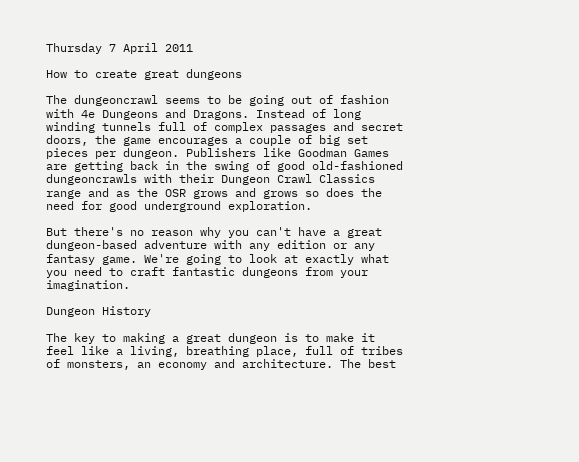Thursday 7 April 2011

How to create great dungeons

The dungeoncrawl seems to be going out of fashion with 4e Dungeons and Dragons. Instead of long winding tunnels full of complex passages and secret doors, the game encourages a couple of big set pieces per dungeon. Publishers like Goodman Games are getting back in the swing of good old-fashioned dungeoncrawls with their Dungeon Crawl Classics range and as the OSR grows and grows so does the need for good underground exploration.

But there's no reason why you can't have a great dungeon-based adventure with any edition or any fantasy game. We're going to look at exactly what you need to craft fantastic dungeons from your imagination.

Dungeon History

The key to making a great dungeon is to make it feel like a living, breathing place, full of tribes of monsters, an economy and architecture. The best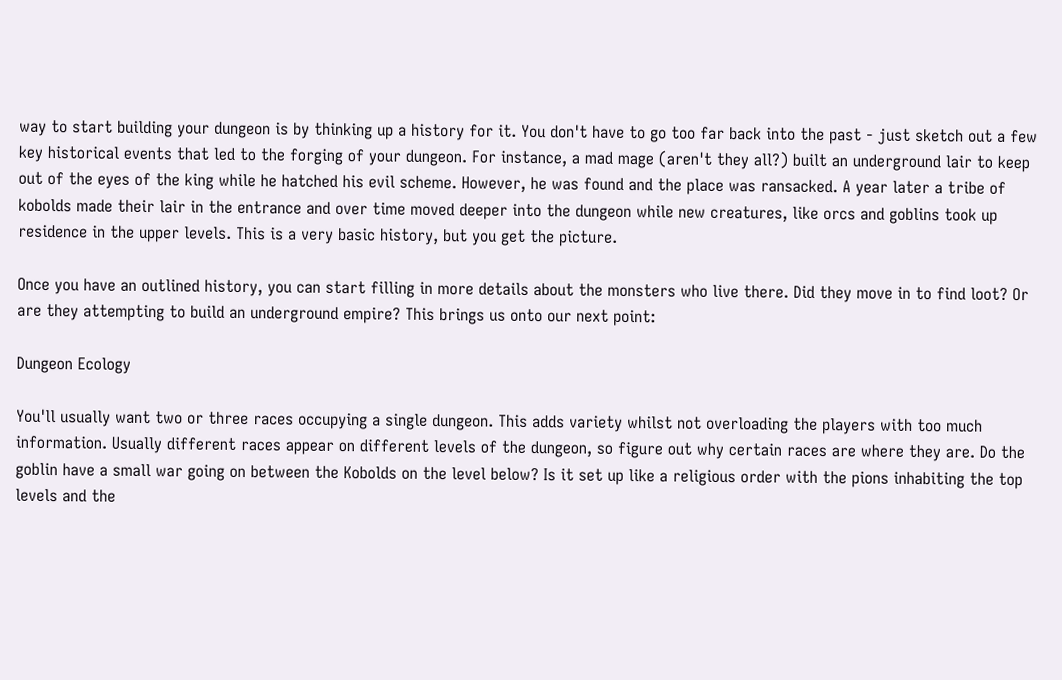way to start building your dungeon is by thinking up a history for it. You don't have to go too far back into the past - just sketch out a few key historical events that led to the forging of your dungeon. For instance, a mad mage (aren't they all?) built an underground lair to keep out of the eyes of the king while he hatched his evil scheme. However, he was found and the place was ransacked. A year later a tribe of kobolds made their lair in the entrance and over time moved deeper into the dungeon while new creatures, like orcs and goblins took up residence in the upper levels. This is a very basic history, but you get the picture.

Once you have an outlined history, you can start filling in more details about the monsters who live there. Did they move in to find loot? Or are they attempting to build an underground empire? This brings us onto our next point:

Dungeon Ecology

You'll usually want two or three races occupying a single dungeon. This adds variety whilst not overloading the players with too much information. Usually different races appear on different levels of the dungeon, so figure out why certain races are where they are. Do the goblin have a small war going on between the Kobolds on the level below? Is it set up like a religious order with the pions inhabiting the top levels and the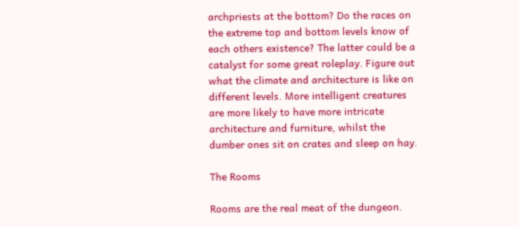archpriests at the bottom? Do the races on the extreme top and bottom levels know of each others existence? The latter could be a catalyst for some great roleplay. Figure out what the climate and architecture is like on different levels. More intelligent creatures are more likely to have more intricate architecture and furniture, whilst the dumber ones sit on crates and sleep on hay.

The Rooms

Rooms are the real meat of the dungeon.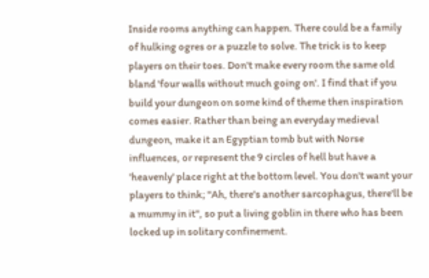Inside rooms anything can happen. There could be a family of hulking ogres or a puzzle to solve. The trick is to keep players on their toes. Don't make every room the same old bland 'four walls without much going on'. I find that if you build your dungeon on some kind of theme then inspiration comes easier. Rather than being an everyday medieval dungeon, make it an Egyptian tomb but with Norse influences, or represent the 9 circles of hell but have a 'heavenly' place right at the bottom level. You don't want your players to think; "Ah, there's another sarcophagus, there'll be a mummy in it", so put a living goblin in there who has been locked up in solitary confinement.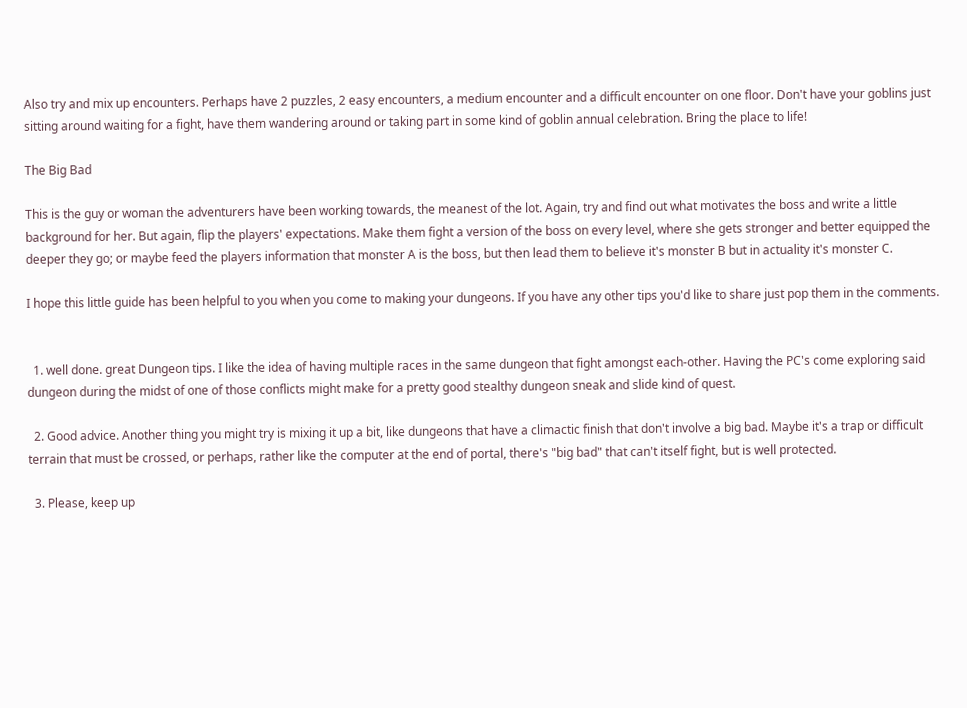Also try and mix up encounters. Perhaps have 2 puzzles, 2 easy encounters, a medium encounter and a difficult encounter on one floor. Don't have your goblins just sitting around waiting for a fight, have them wandering around or taking part in some kind of goblin annual celebration. Bring the place to life!

The Big Bad

This is the guy or woman the adventurers have been working towards, the meanest of the lot. Again, try and find out what motivates the boss and write a little background for her. But again, flip the players' expectations. Make them fight a version of the boss on every level, where she gets stronger and better equipped the deeper they go; or maybe feed the players information that monster A is the boss, but then lead them to believe it's monster B but in actuality it's monster C.

I hope this little guide has been helpful to you when you come to making your dungeons. If you have any other tips you'd like to share just pop them in the comments.


  1. well done. great Dungeon tips. I like the idea of having multiple races in the same dungeon that fight amongst each-other. Having the PC's come exploring said dungeon during the midst of one of those conflicts might make for a pretty good stealthy dungeon sneak and slide kind of quest.

  2. Good advice. Another thing you might try is mixing it up a bit, like dungeons that have a climactic finish that don't involve a big bad. Maybe it's a trap or difficult terrain that must be crossed, or perhaps, rather like the computer at the end of portal, there's "big bad" that can't itself fight, but is well protected.

  3. Please, keep up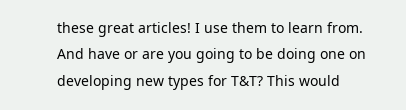these great articles! I use them to learn from. And have or are you going to be doing one on developing new types for T&T? This would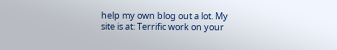help my own blog out a lot. My site is at: Terrific work on your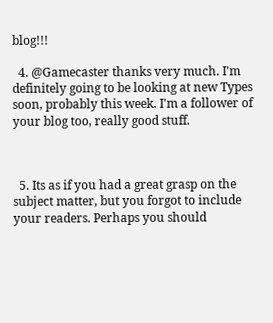blog!!!

  4. @Gamecaster thanks very much. I'm definitely going to be looking at new Types soon, probably this week. I'm a follower of your blog too, really good stuff.



  5. Its as if you had a great grasp on the subject matter, but you forgot to include your readers. Perhaps you should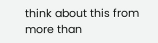think about this from more than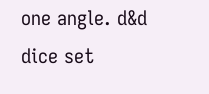one angle. d&d dice set